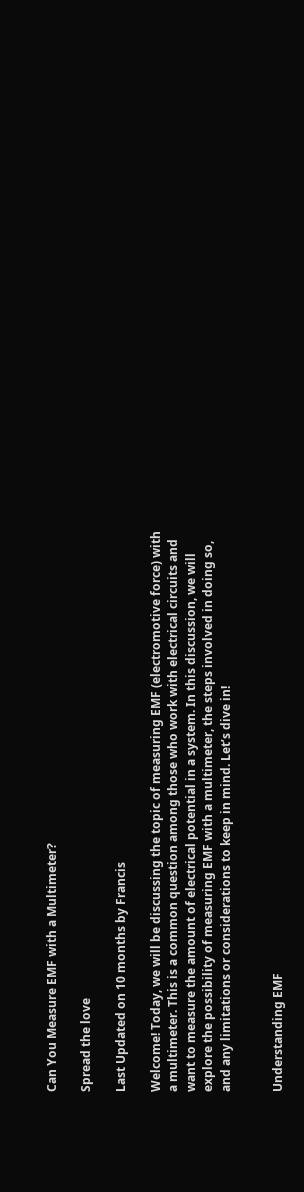Can You Measure EMF with a Multimeter?

Spread the love

Last Updated on 10 months by Francis

Welcome! Today, we will be discussing the topic of measuring EMF (electromotive force) with a multimeter. This is a common question among those who work with electrical circuits and want to measure the amount of electrical potential in a system. In this discussion, we will explore the possibility of measuring EMF with a multimeter, the steps involved in doing so, and any limitations or considerations to keep in mind. Let’s dive in!


Understanding EMF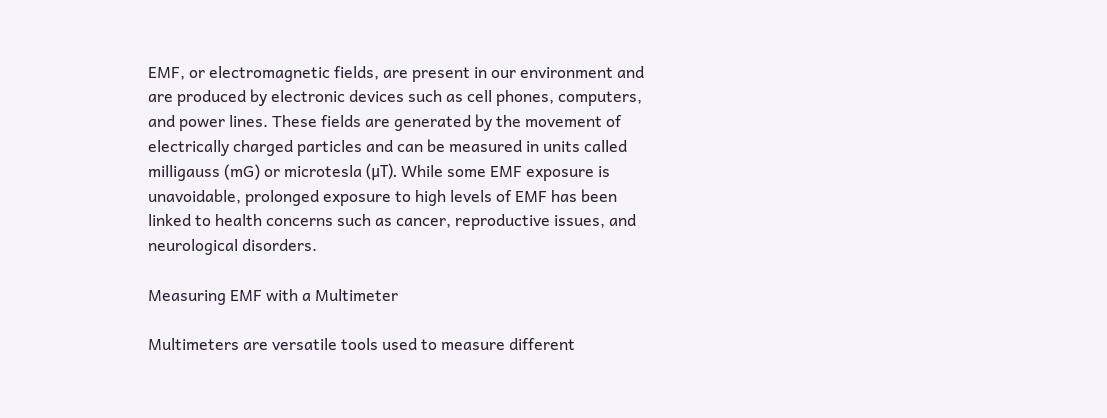EMF, or electromagnetic fields, are present in our environment and are produced by electronic devices such as cell phones, computers, and power lines. These fields are generated by the movement of electrically charged particles and can be measured in units called milligauss (mG) or microtesla (μT). While some EMF exposure is unavoidable, prolonged exposure to high levels of EMF has been linked to health concerns such as cancer, reproductive issues, and neurological disorders.

Measuring EMF with a Multimeter

Multimeters are versatile tools used to measure different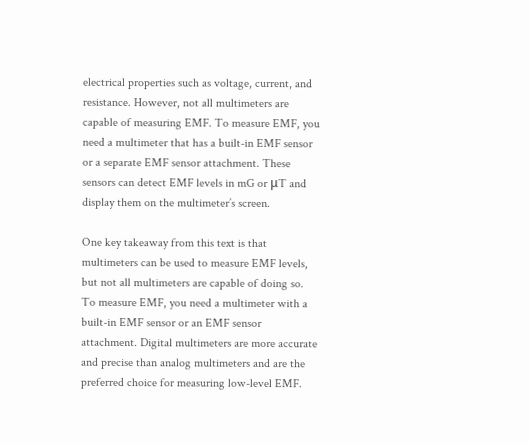electrical properties such as voltage, current, and resistance. However, not all multimeters are capable of measuring EMF. To measure EMF, you need a multimeter that has a built-in EMF sensor or a separate EMF sensor attachment. These sensors can detect EMF levels in mG or μT and display them on the multimeter’s screen.

One key takeaway from this text is that multimeters can be used to measure EMF levels, but not all multimeters are capable of doing so. To measure EMF, you need a multimeter with a built-in EMF sensor or an EMF sensor attachment. Digital multimeters are more accurate and precise than analog multimeters and are the preferred choice for measuring low-level EMF.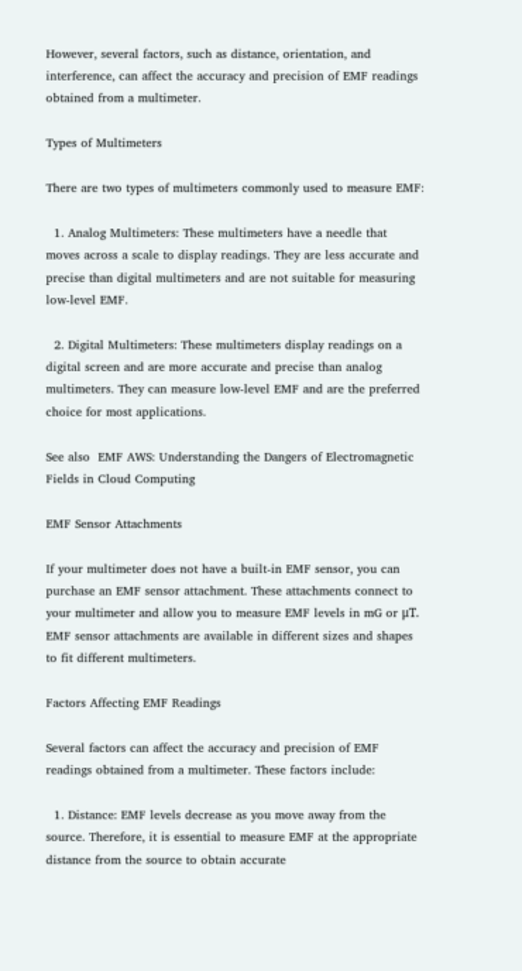However, several factors, such as distance, orientation, and interference, can affect the accuracy and precision of EMF readings obtained from a multimeter.

Types of Multimeters

There are two types of multimeters commonly used to measure EMF:

  1. Analog Multimeters: These multimeters have a needle that moves across a scale to display readings. They are less accurate and precise than digital multimeters and are not suitable for measuring low-level EMF.

  2. Digital Multimeters: These multimeters display readings on a digital screen and are more accurate and precise than analog multimeters. They can measure low-level EMF and are the preferred choice for most applications.

See also  EMF AWS: Understanding the Dangers of Electromagnetic Fields in Cloud Computing

EMF Sensor Attachments

If your multimeter does not have a built-in EMF sensor, you can purchase an EMF sensor attachment. These attachments connect to your multimeter and allow you to measure EMF levels in mG or μT. EMF sensor attachments are available in different sizes and shapes to fit different multimeters.

Factors Affecting EMF Readings

Several factors can affect the accuracy and precision of EMF readings obtained from a multimeter. These factors include:

  1. Distance: EMF levels decrease as you move away from the source. Therefore, it is essential to measure EMF at the appropriate distance from the source to obtain accurate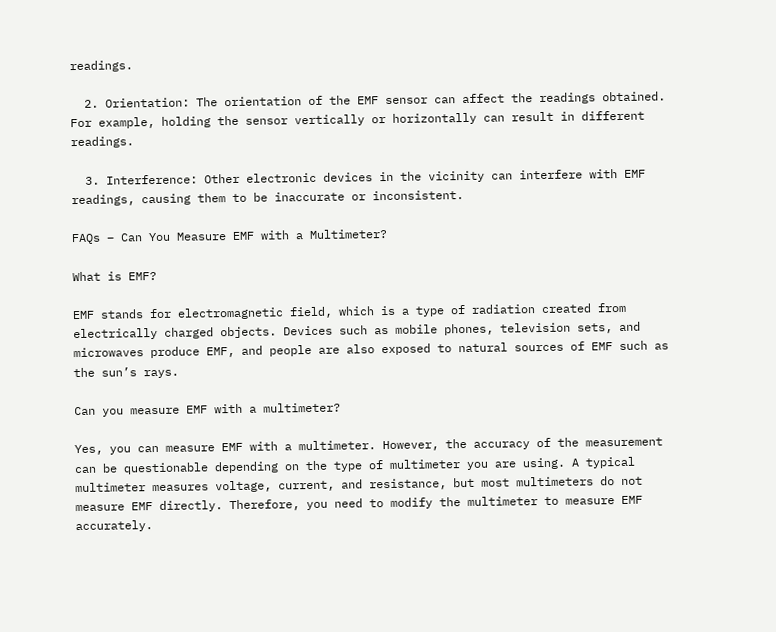readings.

  2. Orientation: The orientation of the EMF sensor can affect the readings obtained. For example, holding the sensor vertically or horizontally can result in different readings.

  3. Interference: Other electronic devices in the vicinity can interfere with EMF readings, causing them to be inaccurate or inconsistent.

FAQs – Can You Measure EMF with a Multimeter?

What is EMF?

EMF stands for electromagnetic field, which is a type of radiation created from electrically charged objects. Devices such as mobile phones, television sets, and microwaves produce EMF, and people are also exposed to natural sources of EMF such as the sun’s rays.

Can you measure EMF with a multimeter?

Yes, you can measure EMF with a multimeter. However, the accuracy of the measurement can be questionable depending on the type of multimeter you are using. A typical multimeter measures voltage, current, and resistance, but most multimeters do not measure EMF directly. Therefore, you need to modify the multimeter to measure EMF accurately.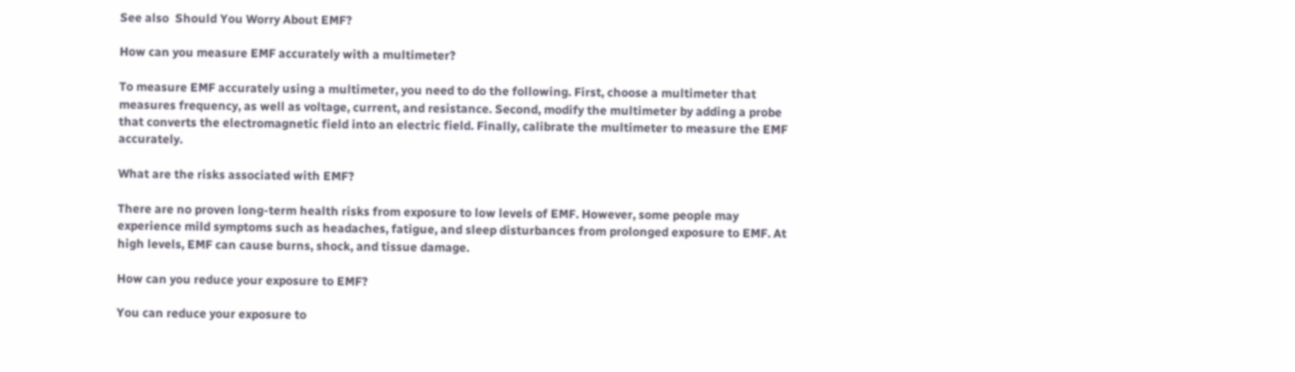See also  Should You Worry About EMF?

How can you measure EMF accurately with a multimeter?

To measure EMF accurately using a multimeter, you need to do the following. First, choose a multimeter that measures frequency, as well as voltage, current, and resistance. Second, modify the multimeter by adding a probe that converts the electromagnetic field into an electric field. Finally, calibrate the multimeter to measure the EMF accurately.

What are the risks associated with EMF?

There are no proven long-term health risks from exposure to low levels of EMF. However, some people may experience mild symptoms such as headaches, fatigue, and sleep disturbances from prolonged exposure to EMF. At high levels, EMF can cause burns, shock, and tissue damage.

How can you reduce your exposure to EMF?

You can reduce your exposure to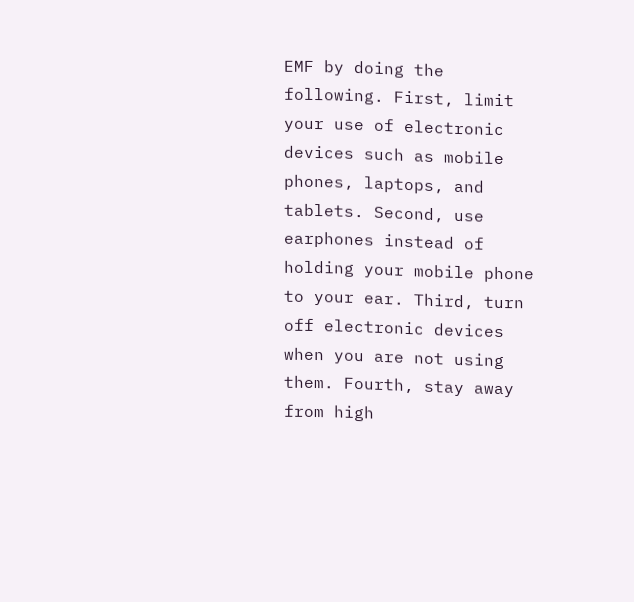EMF by doing the following. First, limit your use of electronic devices such as mobile phones, laptops, and tablets. Second, use earphones instead of holding your mobile phone to your ear. Third, turn off electronic devices when you are not using them. Fourth, stay away from high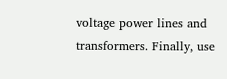voltage power lines and transformers. Finally, use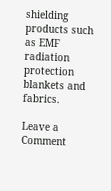shielding products such as EMF radiation protection blankets and fabrics.

Leave a Comment